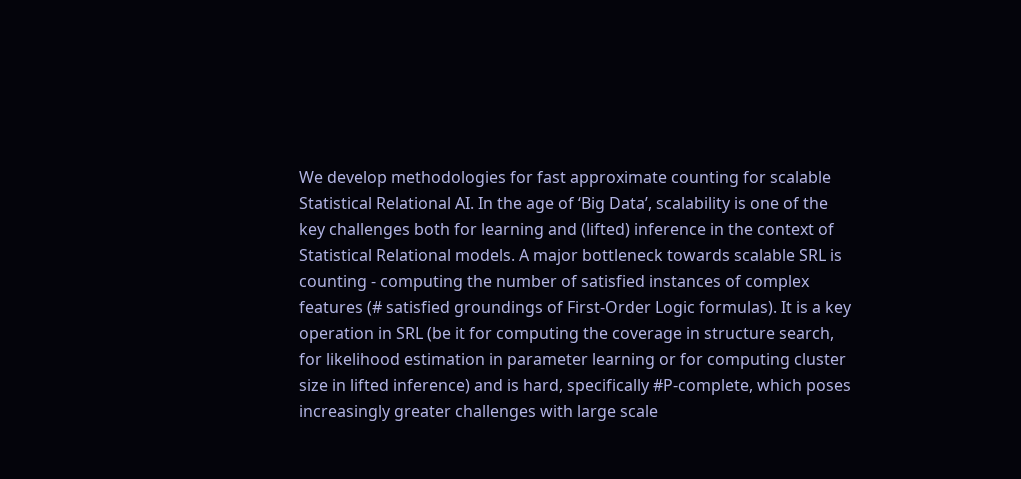We develop methodologies for fast approximate counting for scalable Statistical Relational AI. In the age of ‘Big Data’, scalability is one of the key challenges both for learning and (lifted) inference in the context of Statistical Relational models. A major bottleneck towards scalable SRL is counting - computing the number of satisfied instances of complex features (# satisfied groundings of First-Order Logic formulas). It is a key operation in SRL (be it for computing the coverage in structure search, for likelihood estimation in parameter learning or for computing cluster size in lifted inference) and is hard, specifically #P-complete, which poses increasingly greater challenges with large scale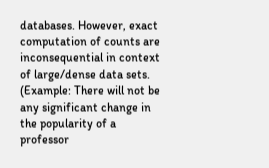databases. However, exact computation of counts are inconsequential in context of large/dense data sets. (Example: There will not be any significant change in the popularity of a professor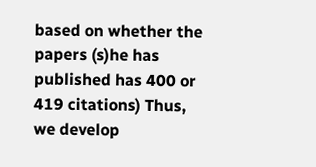based on whether the papers (s)he has published has 400 or 419 citations) Thus, we develop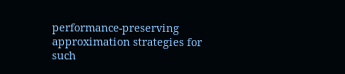performance-preserving approximation strategies for such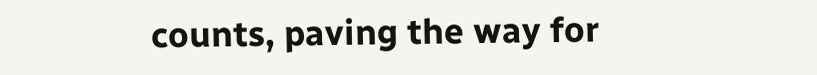counts, paving the way for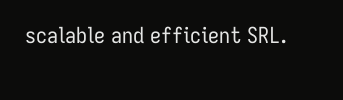scalable and efficient SRL.